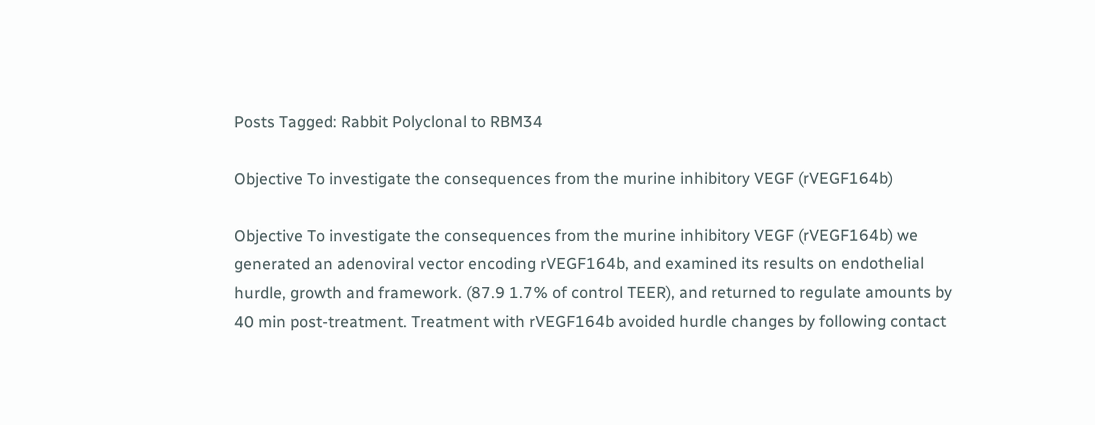Posts Tagged: Rabbit Polyclonal to RBM34

Objective To investigate the consequences from the murine inhibitory VEGF (rVEGF164b)

Objective To investigate the consequences from the murine inhibitory VEGF (rVEGF164b) we generated an adenoviral vector encoding rVEGF164b, and examined its results on endothelial hurdle, growth and framework. (87.9 1.7% of control TEER), and returned to regulate amounts by 40 min post-treatment. Treatment with rVEGF164b avoided hurdle changes by following contact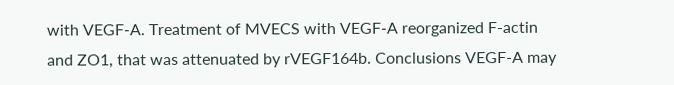with VEGF-A. Treatment of MVECS with VEGF-A reorganized F-actin and ZO1, that was attenuated by rVEGF164b. Conclusions VEGF-A may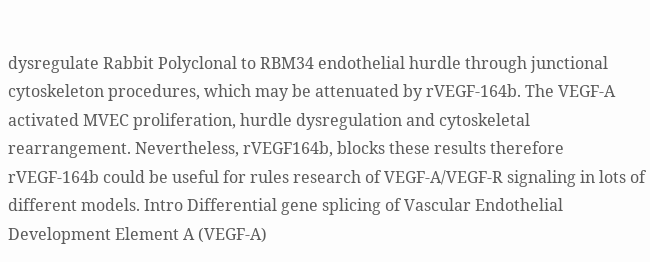dysregulate Rabbit Polyclonal to RBM34 endothelial hurdle through junctional cytoskeleton procedures, which may be attenuated by rVEGF-164b. The VEGF-A activated MVEC proliferation, hurdle dysregulation and cytoskeletal rearrangement. Nevertheless, rVEGF164b, blocks these results therefore rVEGF-164b could be useful for rules research of VEGF-A/VEGF-R signaling in lots of different models. Intro Differential gene splicing of Vascular Endothelial Development Element A (VEGF-A)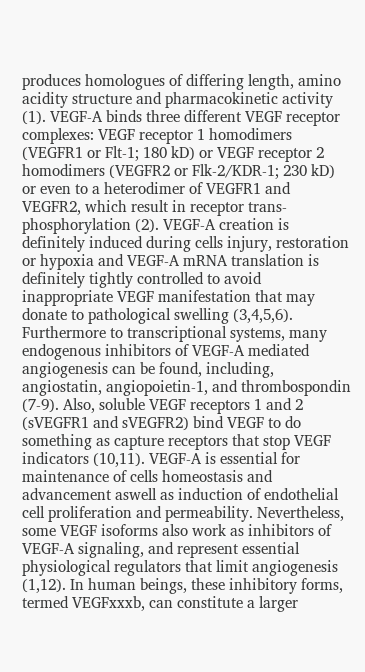produces homologues of differing length, amino acidity structure and pharmacokinetic activity (1). VEGF-A binds three different VEGF receptor complexes: VEGF receptor 1 homodimers (VEGFR1 or Flt-1; 180 kD) or VEGF receptor 2 homodimers (VEGFR2 or Flk-2/KDR-1; 230 kD) or even to a heterodimer of VEGFR1 and VEGFR2, which result in receptor trans-phosphorylation (2). VEGF-A creation is definitely induced during cells injury, restoration or hypoxia and VEGF-A mRNA translation is definitely tightly controlled to avoid inappropriate VEGF manifestation that may donate to pathological swelling (3,4,5,6). Furthermore to transcriptional systems, many endogenous inhibitors of VEGF-A mediated angiogenesis can be found, including, angiostatin, angiopoietin-1, and thrombospondin (7-9). Also, soluble VEGF receptors 1 and 2 (sVEGFR1 and sVEGFR2) bind VEGF to do something as capture receptors that stop VEGF indicators (10,11). VEGF-A is essential for maintenance of cells homeostasis and advancement aswell as induction of endothelial cell proliferation and permeability. Nevertheless, some VEGF isoforms also work as inhibitors of VEGF-A signaling, and represent essential physiological regulators that limit angiogenesis (1,12). In human beings, these inhibitory forms, termed VEGFxxxb, can constitute a larger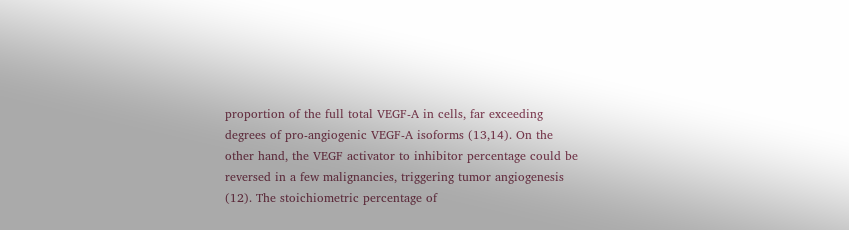proportion of the full total VEGF-A in cells, far exceeding degrees of pro-angiogenic VEGF-A isoforms (13,14). On the other hand, the VEGF activator to inhibitor percentage could be reversed in a few malignancies, triggering tumor angiogenesis (12). The stoichiometric percentage of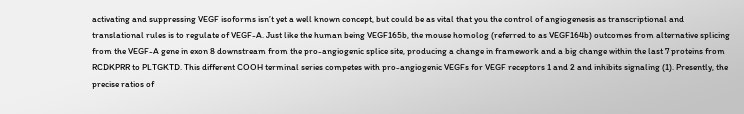activating and suppressing VEGF isoforms isn’t yet a well known concept, but could be as vital that you the control of angiogenesis as transcriptional and translational rules is to regulate of VEGF-A. Just like the human being VEGF165b, the mouse homolog (referred to as VEGF164b) outcomes from alternative splicing from the VEGF-A gene in exon 8 downstream from the pro-angiogenic splice site, producing a change in framework and a big change within the last 7 proteins from RCDKPRR to PLTGKTD. This different COOH terminal series competes with pro-angiogenic VEGFs for VEGF receptors 1 and 2 and inhibits signaling (1). Presently, the precise ratios of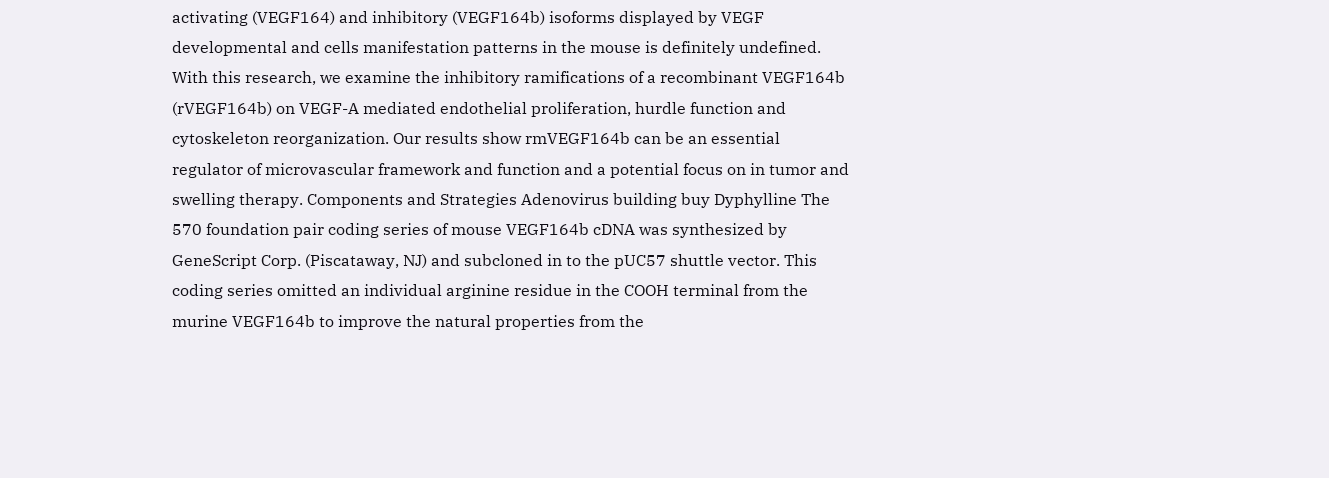activating (VEGF164) and inhibitory (VEGF164b) isoforms displayed by VEGF developmental and cells manifestation patterns in the mouse is definitely undefined. With this research, we examine the inhibitory ramifications of a recombinant VEGF164b (rVEGF164b) on VEGF-A mediated endothelial proliferation, hurdle function and cytoskeleton reorganization. Our results show rmVEGF164b can be an essential regulator of microvascular framework and function and a potential focus on in tumor and swelling therapy. Components and Strategies Adenovirus building buy Dyphylline The 570 foundation pair coding series of mouse VEGF164b cDNA was synthesized by GeneScript Corp. (Piscataway, NJ) and subcloned in to the pUC57 shuttle vector. This coding series omitted an individual arginine residue in the COOH terminal from the murine VEGF164b to improve the natural properties from the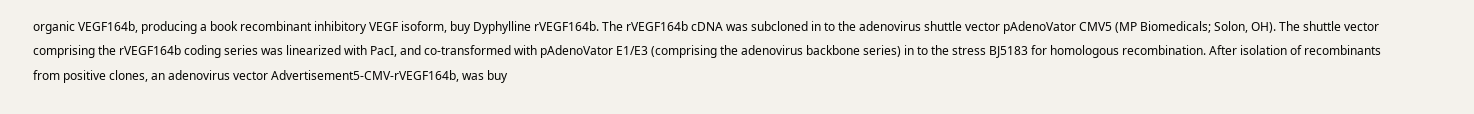organic VEGF164b, producing a book recombinant inhibitory VEGF isoform, buy Dyphylline rVEGF164b. The rVEGF164b cDNA was subcloned in to the adenovirus shuttle vector pAdenoVator CMV5 (MP Biomedicals; Solon, OH). The shuttle vector comprising the rVEGF164b coding series was linearized with PacI, and co-transformed with pAdenoVator E1/E3 (comprising the adenovirus backbone series) in to the stress BJ5183 for homologous recombination. After isolation of recombinants from positive clones, an adenovirus vector Advertisement5-CMV-rVEGF164b, was buy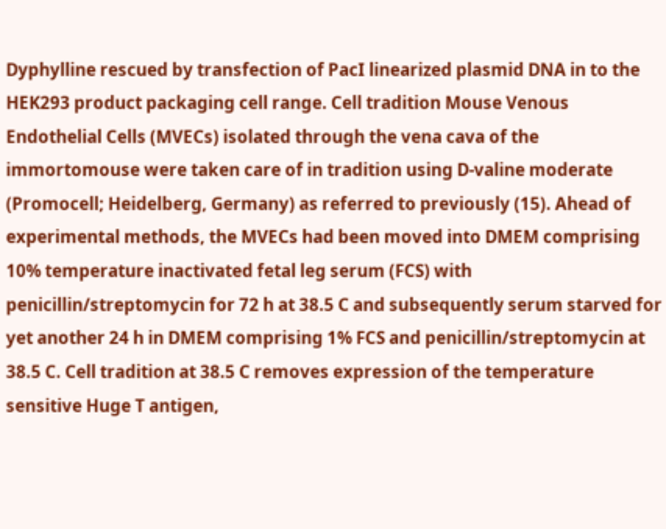Dyphylline rescued by transfection of PacI linearized plasmid DNA in to the HEK293 product packaging cell range. Cell tradition Mouse Venous Endothelial Cells (MVECs) isolated through the vena cava of the immortomouse were taken care of in tradition using D-valine moderate (Promocell; Heidelberg, Germany) as referred to previously (15). Ahead of experimental methods, the MVECs had been moved into DMEM comprising 10% temperature inactivated fetal leg serum (FCS) with penicillin/streptomycin for 72 h at 38.5 C and subsequently serum starved for yet another 24 h in DMEM comprising 1% FCS and penicillin/streptomycin at 38.5 C. Cell tradition at 38.5 C removes expression of the temperature sensitive Huge T antigen,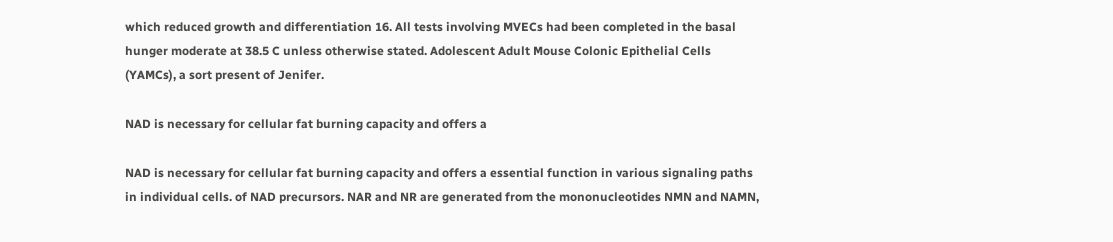which reduced growth and differentiation 16. All tests involving MVECs had been completed in the basal hunger moderate at 38.5 C unless otherwise stated. Adolescent Adult Mouse Colonic Epithelial Cells (YAMCs), a sort present of Jenifer.

NAD is necessary for cellular fat burning capacity and offers a

NAD is necessary for cellular fat burning capacity and offers a essential function in various signaling paths in individual cells. of NAD precursors. NAR and NR are generated from the mononucleotides NMN and NAMN,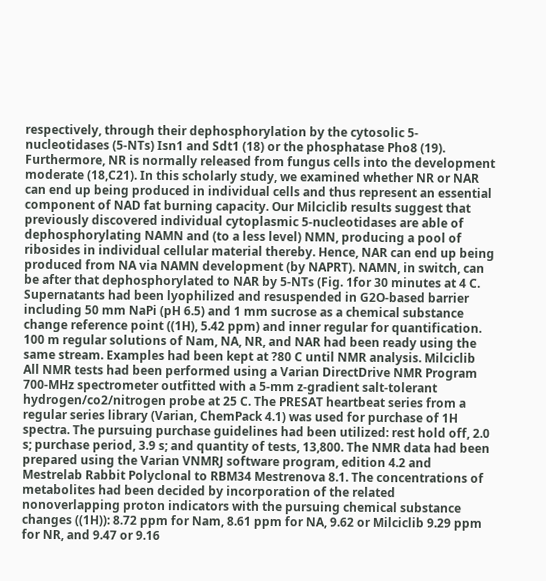respectively, through their dephosphorylation by the cytosolic 5-nucleotidases (5-NTs) Isn1 and Sdt1 (18) or the phosphatase Pho8 (19). Furthermore, NR is normally released from fungus cells into the development moderate (18,C21). In this scholarly study, we examined whether NR or NAR can end up being produced in individual cells and thus represent an essential component of NAD fat burning capacity. Our Milciclib results suggest that previously discovered individual cytoplasmic 5-nucleotidases are able of dephosphorylating NAMN and (to a less level) NMN, producing a pool of ribosides in individual cellular material thereby. Hence, NAR can end up being produced from NA via NAMN development (by NAPRT). NAMN, in switch, can be after that dephosphorylated to NAR by 5-NTs (Fig. 1for 30 minutes at 4 C. Supernatants had been lyophilized and resuspended in G2O-based barrier including 50 mm NaPi (pH 6.5) and 1 mm sucrose as a chemical substance change reference point ((1H), 5.42 ppm) and inner regular for quantification. 100 m regular solutions of Nam, NA, NR, and NAR had been ready using the same stream. Examples had been kept at ?80 C until NMR analysis. Milciclib All NMR tests had been performed using a Varian DirectDrive NMR Program 700-MHz spectrometer outfitted with a 5-mm z-gradient salt-tolerant hydrogen/co2/nitrogen probe at 25 C. The PRESAT heartbeat series from a regular series library (Varian, ChemPack 4.1) was used for purchase of 1H spectra. The pursuing purchase guidelines had been utilized: rest hold off, 2.0 s; purchase period, 3.9 s; and quantity of tests, 13,800. The NMR data had been prepared using the Varian VNMRJ software program, edition 4.2 and Mestrelab Rabbit Polyclonal to RBM34 Mestrenova 8.1. The concentrations of metabolites had been decided by incorporation of the related nonoverlapping proton indicators with the pursuing chemical substance changes ((1H)): 8.72 ppm for Nam, 8.61 ppm for NA, 9.62 or Milciclib 9.29 ppm for NR, and 9.47 or 9.16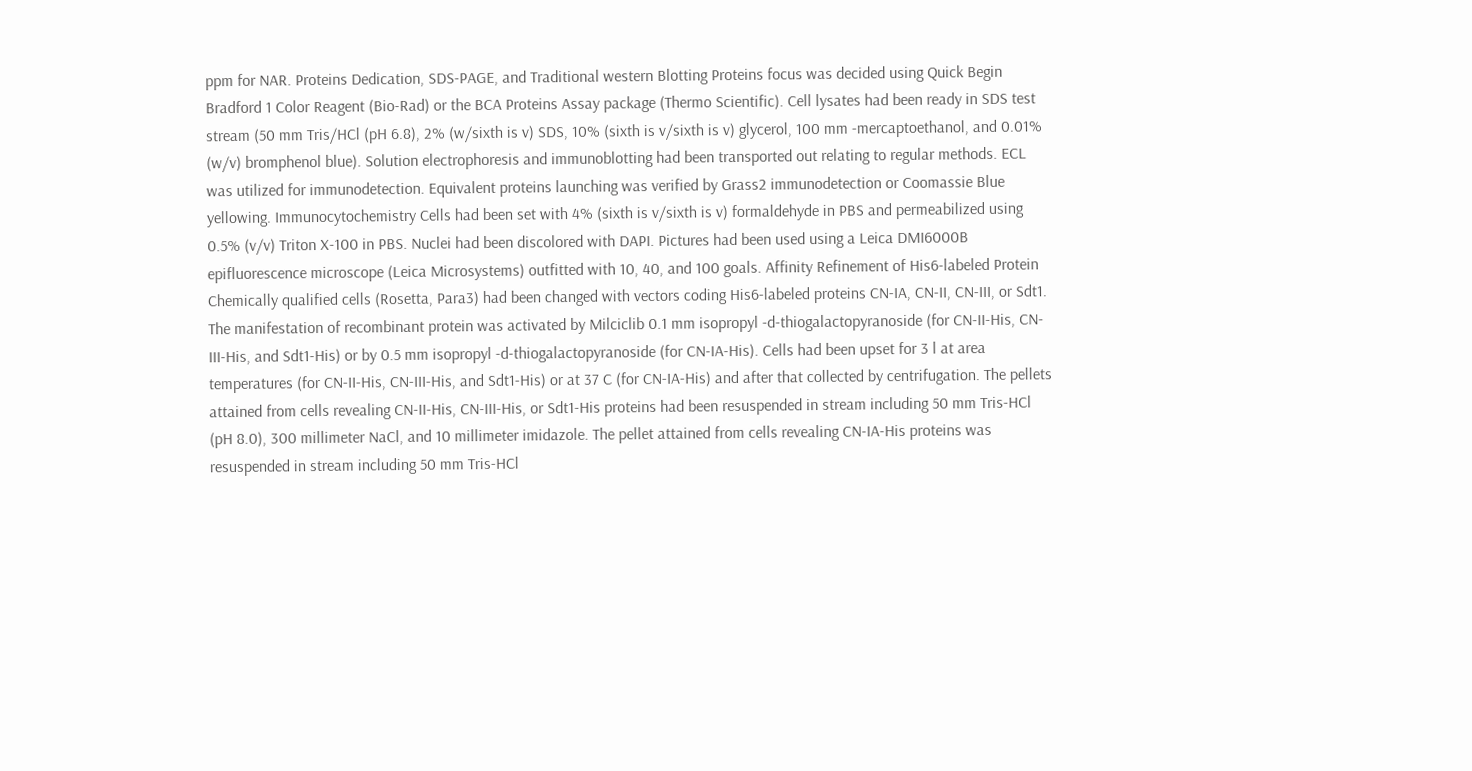ppm for NAR. Proteins Dedication, SDS-PAGE, and Traditional western Blotting Proteins focus was decided using Quick Begin Bradford 1 Color Reagent (Bio-Rad) or the BCA Proteins Assay package (Thermo Scientific). Cell lysates had been ready in SDS test stream (50 mm Tris/HCl (pH 6.8), 2% (w/sixth is v) SDS, 10% (sixth is v/sixth is v) glycerol, 100 mm -mercaptoethanol, and 0.01% (w/v) bromphenol blue). Solution electrophoresis and immunoblotting had been transported out relating to regular methods. ECL was utilized for immunodetection. Equivalent proteins launching was verified by Grass2 immunodetection or Coomassie Blue yellowing. Immunocytochemistry Cells had been set with 4% (sixth is v/sixth is v) formaldehyde in PBS and permeabilized using 0.5% (v/v) Triton X-100 in PBS. Nuclei had been discolored with DAPI. Pictures had been used using a Leica DMI6000B epifluorescence microscope (Leica Microsystems) outfitted with 10, 40, and 100 goals. Affinity Refinement of His6-labeled Protein Chemically qualified cells (Rosetta, Para3) had been changed with vectors coding His6-labeled proteins CN-IA, CN-II, CN-III, or Sdt1. The manifestation of recombinant protein was activated by Milciclib 0.1 mm isopropyl -d-thiogalactopyranoside (for CN-II-His, CN-III-His, and Sdt1-His) or by 0.5 mm isopropyl -d-thiogalactopyranoside (for CN-IA-His). Cells had been upset for 3 l at area temperatures (for CN-II-His, CN-III-His, and Sdt1-His) or at 37 C (for CN-IA-His) and after that collected by centrifugation. The pellets attained from cells revealing CN-II-His, CN-III-His, or Sdt1-His proteins had been resuspended in stream including 50 mm Tris-HCl (pH 8.0), 300 millimeter NaCl, and 10 millimeter imidazole. The pellet attained from cells revealing CN-IA-His proteins was resuspended in stream including 50 mm Tris-HCl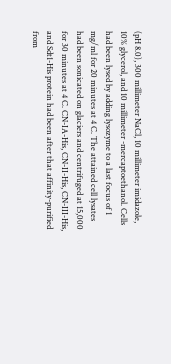(pH 8.0), 300 millimeter NaCl, 10 millimeter imidazole, 10% glycerol, and 10 millimeter -mercaptoethanol. Cells had been lysed by adding lysozyme to a last focus of 1 mg/ml for 20 minutes at 4 C. The attained cell lysates had been sonicated on glaciers and centrifuged at 15,000 for 30 minutes at 4 C. CN-IA-His, CN-II-His, CN-III-His, and Sdt1-His protein had been after that affinity-purified from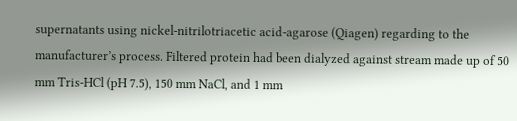supernatants using nickel-nitrilotriacetic acid-agarose (Qiagen) regarding to the manufacturer’s process. Filtered protein had been dialyzed against stream made up of 50 mm Tris-HCl (pH 7.5), 150 mm NaCl, and 1 mm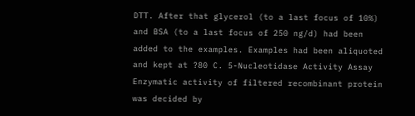DTT. After that glycerol (to a last focus of 10%) and BSA (to a last focus of 250 ng/d) had been added to the examples. Examples had been aliquoted and kept at ?80 C. 5-Nucleotidase Activity Assay Enzymatic activity of filtered recombinant protein was decided by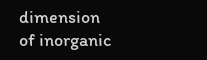dimension of inorganic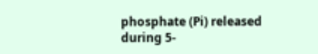phosphate (Pi) released during 5-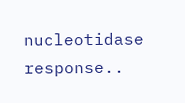nucleotidase response..